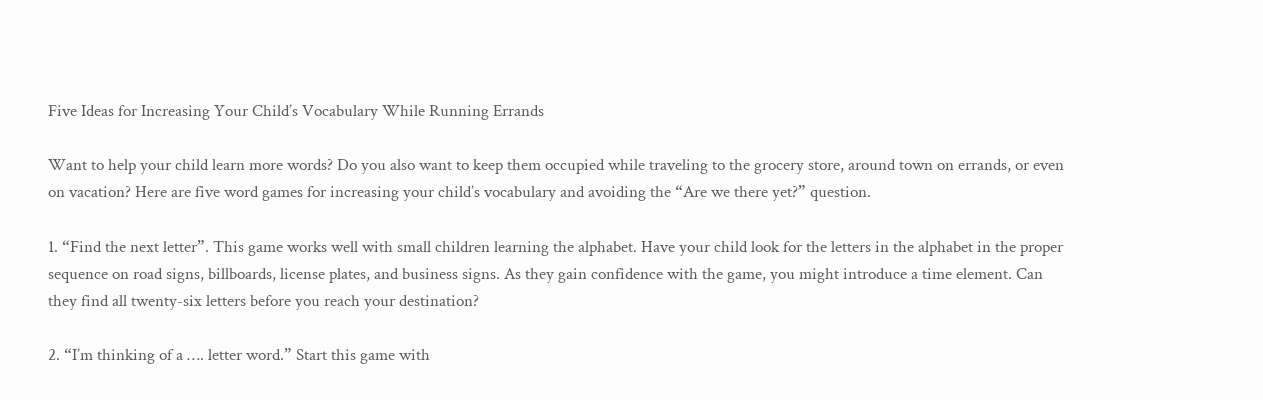Five Ideas for Increasing Your Child’s Vocabulary While Running Errands

Want to help your child learn more words? Do you also want to keep them occupied while traveling to the grocery store, around town on errands, or even on vacation? Here are five word games for increasing your child’s vocabulary and avoiding the “Are we there yet?” question.

1. “Find the next letter”. This game works well with small children learning the alphabet. Have your child look for the letters in the alphabet in the proper sequence on road signs, billboards, license plates, and business signs. As they gain confidence with the game, you might introduce a time element. Can they find all twenty-six letters before you reach your destination?

2. “I’m thinking of a …. letter word.” Start this game with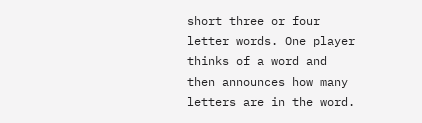short three or four letter words. One player thinks of a word and then announces how many letters are in the word.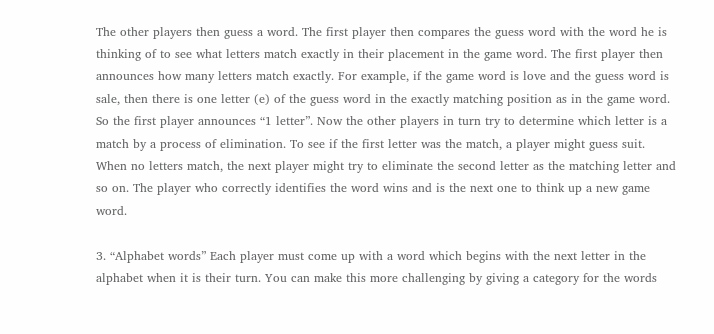The other players then guess a word. The first player then compares the guess word with the word he is thinking of to see what letters match exactly in their placement in the game word. The first player then announces how many letters match exactly. For example, if the game word is love and the guess word is sale, then there is one letter (e) of the guess word in the exactly matching position as in the game word. So the first player announces “1 letter”. Now the other players in turn try to determine which letter is a match by a process of elimination. To see if the first letter was the match, a player might guess suit. When no letters match, the next player might try to eliminate the second letter as the matching letter and so on. The player who correctly identifies the word wins and is the next one to think up a new game word.

3. “Alphabet words” Each player must come up with a word which begins with the next letter in the alphabet when it is their turn. You can make this more challenging by giving a category for the words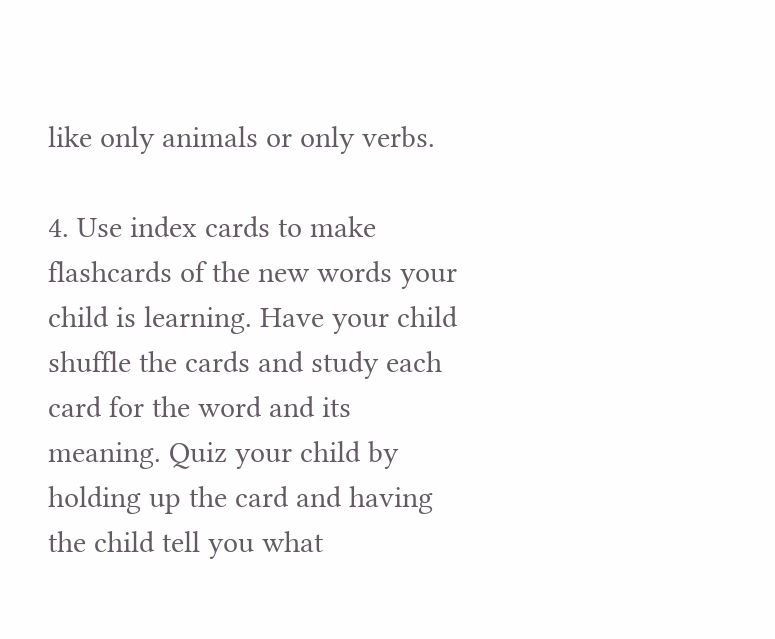like only animals or only verbs.

4. Use index cards to make flashcards of the new words your child is learning. Have your child shuffle the cards and study each card for the word and its meaning. Quiz your child by holding up the card and having the child tell you what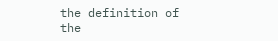the definition of the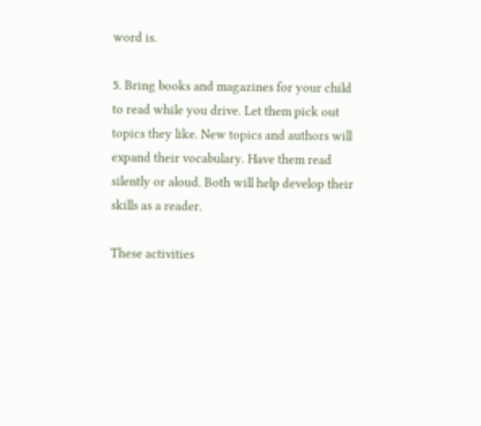word is.

5. Bring books and magazines for your child to read while you drive. Let them pick out topics they like. New topics and authors will expand their vocabulary. Have them read silently or aloud. Both will help develop their skills as a reader.

These activities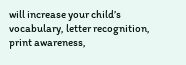will increase your child’s vocabulary, letter recognition, print awareness,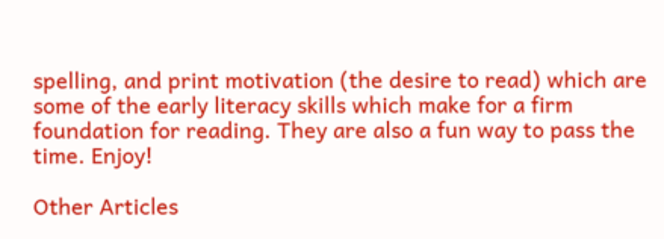spelling, and print motivation (the desire to read) which are some of the early literacy skills which make for a firm foundation for reading. They are also a fun way to pass the time. Enjoy!

Other Articles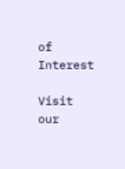of Interest

Visit our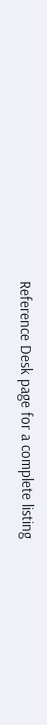Reference Desk page for a complete listing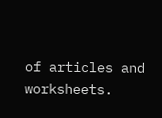of articles and worksheets.